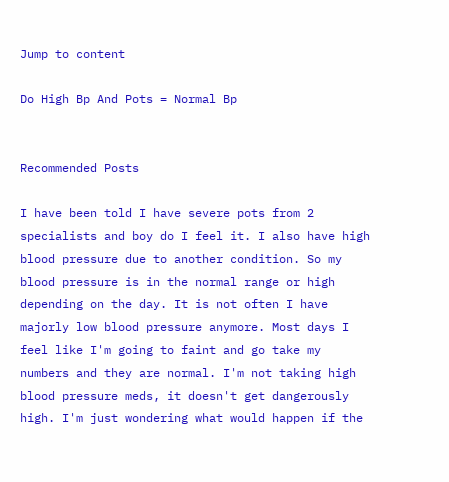Jump to content

Do High Bp And Pots = Normal Bp


Recommended Posts

I have been told I have severe pots from 2 specialists and boy do I feel it. I also have high blood pressure due to another condition. So my blood pressure is in the normal range or high depending on the day. It is not often I have majorly low blood pressure anymore. Most days I feel like I'm going to faint and go take my numbers and they are normal. I'm not taking high blood pressure meds, it doesn't get dangerously high. I'm just wondering what would happen if the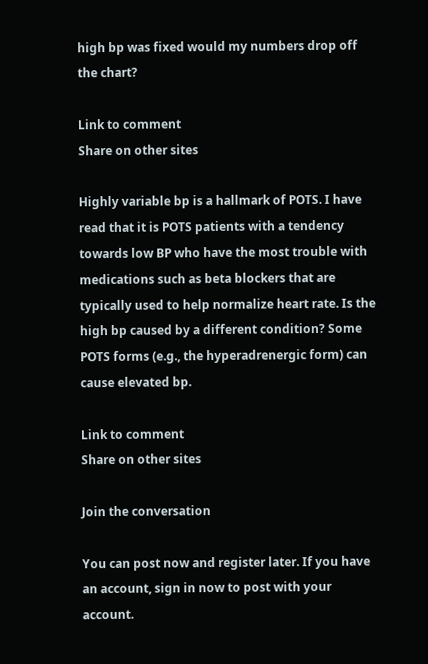high bp was fixed would my numbers drop off the chart?

Link to comment
Share on other sites

Highly variable bp is a hallmark of POTS. I have read that it is POTS patients with a tendency towards low BP who have the most trouble with medications such as beta blockers that are typically used to help normalize heart rate. Is the high bp caused by a different condition? Some POTS forms (e.g., the hyperadrenergic form) can cause elevated bp.

Link to comment
Share on other sites

Join the conversation

You can post now and register later. If you have an account, sign in now to post with your account.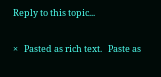Reply to this topic...

×   Pasted as rich text.   Paste as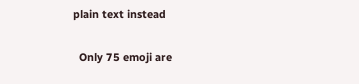plain text instead

  Only 75 emoji are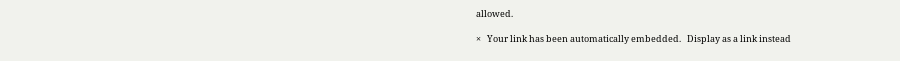allowed.

×   Your link has been automatically embedded.   Display as a link instead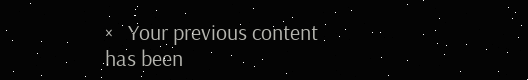×   Your previous content has been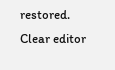restored.   Clear editor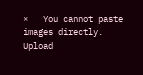×   You cannot paste images directly. Upload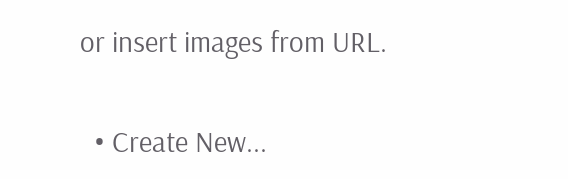or insert images from URL.

  • Create New...